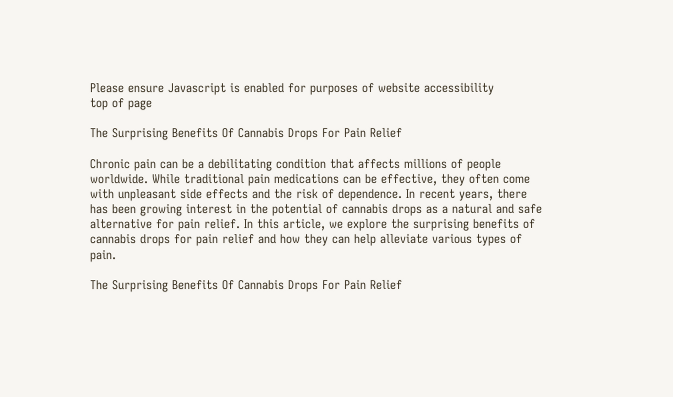Please ensure Javascript is enabled for purposes of website accessibility
top of page

The Surprising Benefits Of Cannabis Drops For Pain Relief

Chronic pain can be a debilitating condition that affects millions of people worldwide. While traditional pain medications can be effective, they often come with unpleasant side effects and the risk of dependence. In recent years, there has been growing interest in the potential of cannabis drops as a natural and safe alternative for pain relief. In this article, we explore the surprising benefits of cannabis drops for pain relief and how they can help alleviate various types of pain.

The Surprising Benefits Of Cannabis Drops For Pain Relief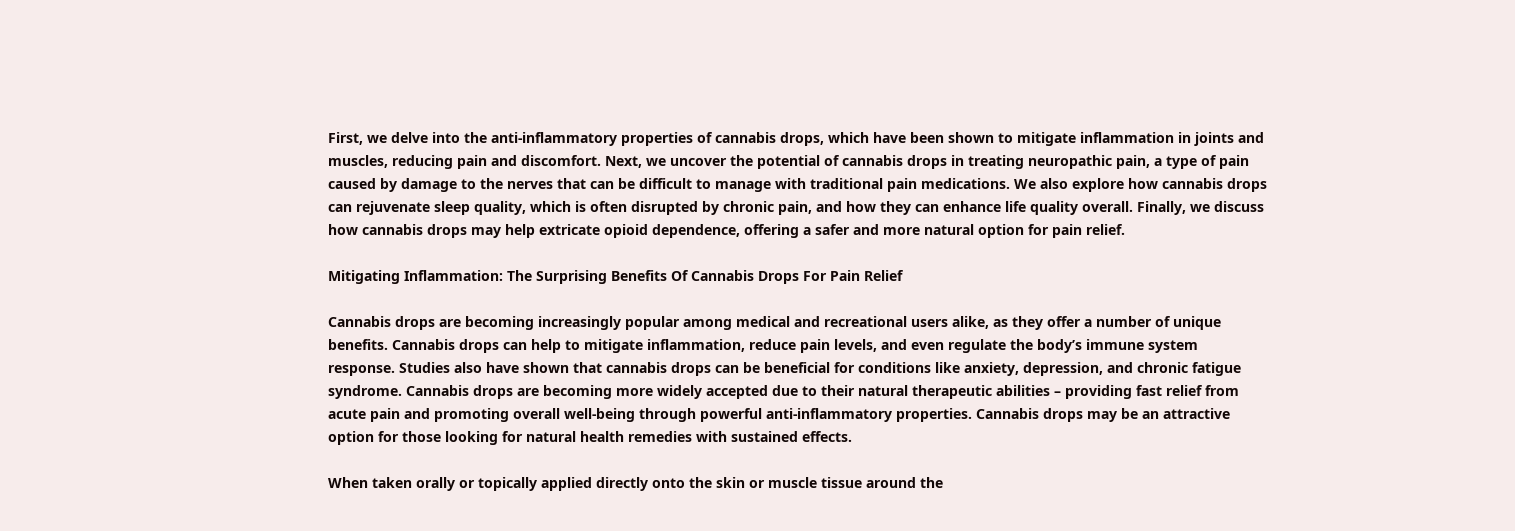First, we delve into the anti-inflammatory properties of cannabis drops, which have been shown to mitigate inflammation in joints and muscles, reducing pain and discomfort. Next, we uncover the potential of cannabis drops in treating neuropathic pain, a type of pain caused by damage to the nerves that can be difficult to manage with traditional pain medications. We also explore how cannabis drops can rejuvenate sleep quality, which is often disrupted by chronic pain, and how they can enhance life quality overall. Finally, we discuss how cannabis drops may help extricate opioid dependence, offering a safer and more natural option for pain relief.

Mitigating Inflammation: The Surprising Benefits Of Cannabis Drops For Pain Relief

Cannabis drops are becoming increasingly popular among medical and recreational users alike, as they offer a number of unique benefits. Cannabis drops can help to mitigate inflammation, reduce pain levels, and even regulate the body’s immune system response. Studies also have shown that cannabis drops can be beneficial for conditions like anxiety, depression, and chronic fatigue syndrome. Cannabis drops are becoming more widely accepted due to their natural therapeutic abilities – providing fast relief from acute pain and promoting overall well-being through powerful anti-inflammatory properties. Cannabis drops may be an attractive option for those looking for natural health remedies with sustained effects.

When taken orally or topically applied directly onto the skin or muscle tissue around the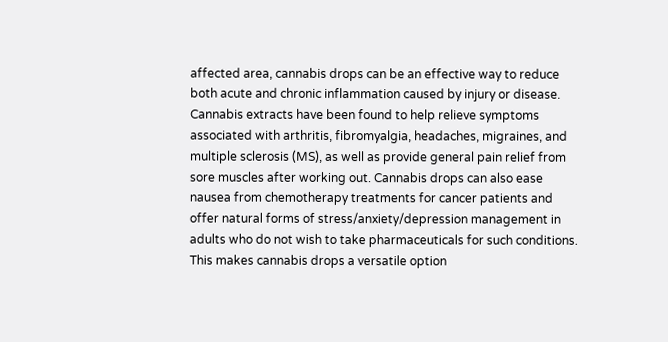affected area, cannabis drops can be an effective way to reduce both acute and chronic inflammation caused by injury or disease. Cannabis extracts have been found to help relieve symptoms associated with arthritis, fibromyalgia, headaches, migraines, and multiple sclerosis (MS), as well as provide general pain relief from sore muscles after working out. Cannabis drops can also ease nausea from chemotherapy treatments for cancer patients and offer natural forms of stress/anxiety/depression management in adults who do not wish to take pharmaceuticals for such conditions. This makes cannabis drops a versatile option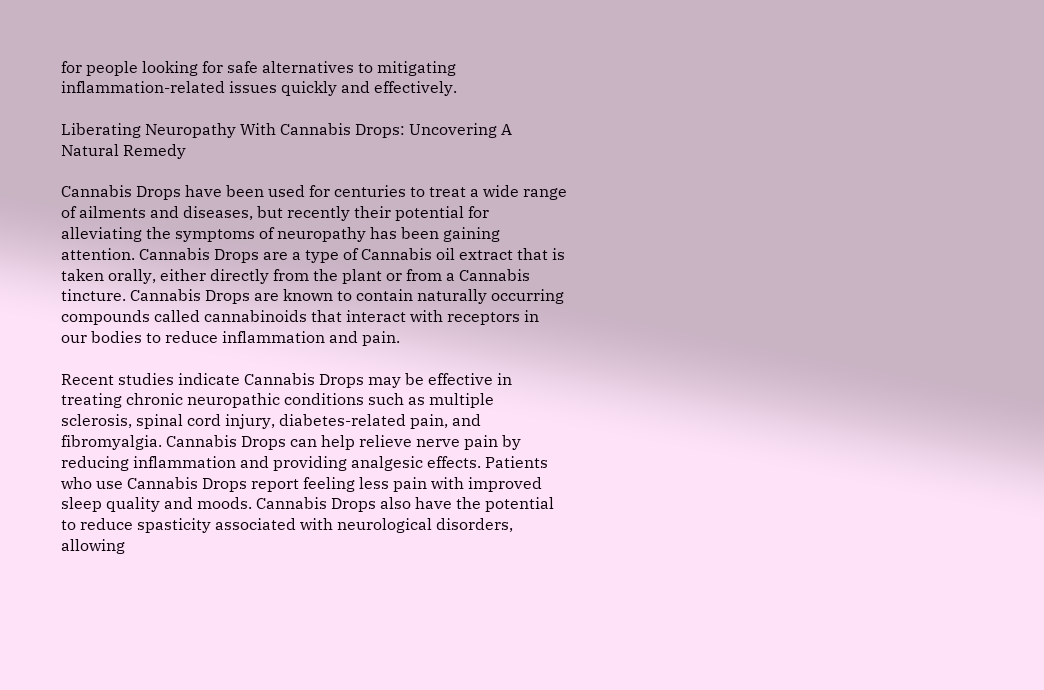for people looking for safe alternatives to mitigating inflammation-related issues quickly and effectively.

Liberating Neuropathy With Cannabis Drops: Uncovering A Natural Remedy

Cannabis Drops have been used for centuries to treat a wide range of ailments and diseases, but recently their potential for alleviating the symptoms of neuropathy has been gaining attention. Cannabis Drops are a type of Cannabis oil extract that is taken orally, either directly from the plant or from a Cannabis tincture. Cannabis Drops are known to contain naturally occurring compounds called cannabinoids that interact with receptors in our bodies to reduce inflammation and pain.

Recent studies indicate Cannabis Drops may be effective in treating chronic neuropathic conditions such as multiple sclerosis, spinal cord injury, diabetes-related pain, and fibromyalgia. Cannabis Drops can help relieve nerve pain by reducing inflammation and providing analgesic effects. Patients who use Cannabis Drops report feeling less pain with improved sleep quality and moods. Cannabis Drops also have the potential to reduce spasticity associated with neurological disorders, allowing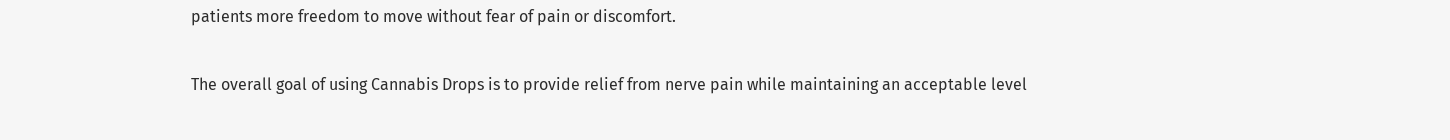patients more freedom to move without fear of pain or discomfort.

The overall goal of using Cannabis Drops is to provide relief from nerve pain while maintaining an acceptable level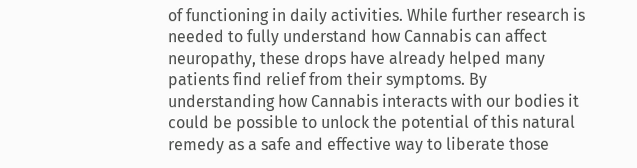of functioning in daily activities. While further research is needed to fully understand how Cannabis can affect neuropathy, these drops have already helped many patients find relief from their symptoms. By understanding how Cannabis interacts with our bodies it could be possible to unlock the potential of this natural remedy as a safe and effective way to liberate those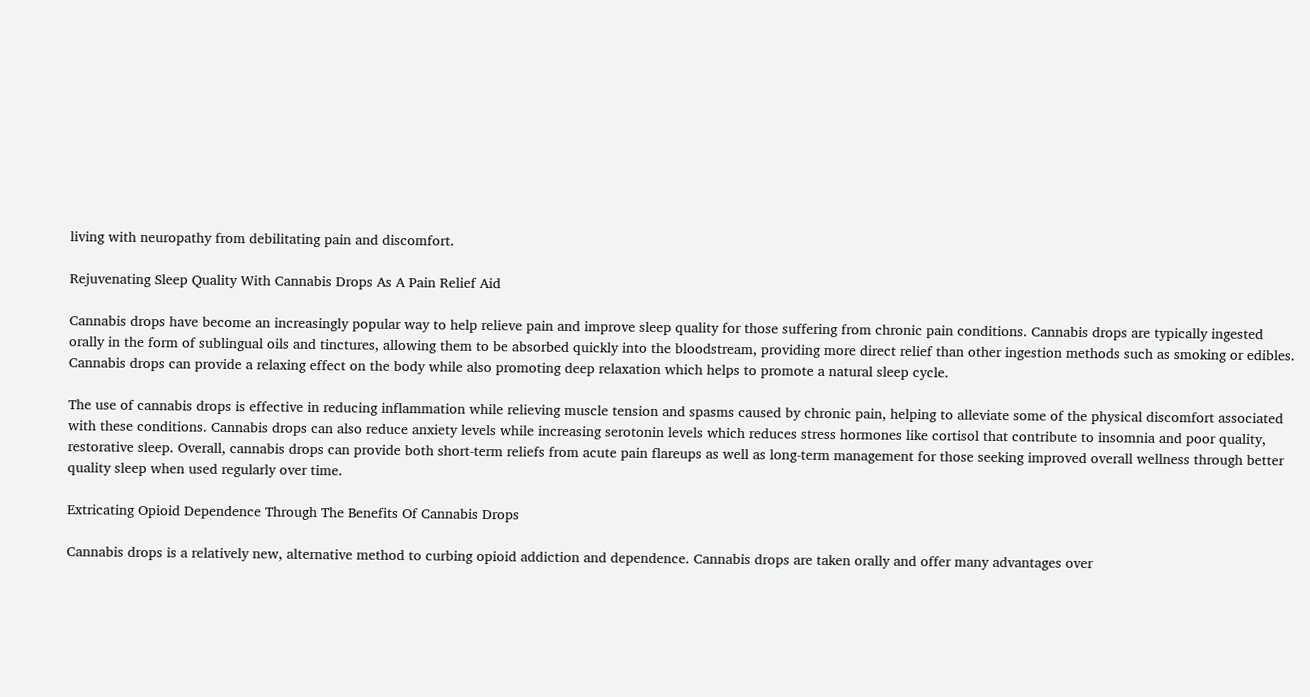living with neuropathy from debilitating pain and discomfort.

Rejuvenating Sleep Quality With Cannabis Drops As A Pain Relief Aid

Cannabis drops have become an increasingly popular way to help relieve pain and improve sleep quality for those suffering from chronic pain conditions. Cannabis drops are typically ingested orally in the form of sublingual oils and tinctures, allowing them to be absorbed quickly into the bloodstream, providing more direct relief than other ingestion methods such as smoking or edibles. Cannabis drops can provide a relaxing effect on the body while also promoting deep relaxation which helps to promote a natural sleep cycle.

The use of cannabis drops is effective in reducing inflammation while relieving muscle tension and spasms caused by chronic pain, helping to alleviate some of the physical discomfort associated with these conditions. Cannabis drops can also reduce anxiety levels while increasing serotonin levels which reduces stress hormones like cortisol that contribute to insomnia and poor quality, restorative sleep. Overall, cannabis drops can provide both short-term reliefs from acute pain flareups as well as long-term management for those seeking improved overall wellness through better quality sleep when used regularly over time.

Extricating Opioid Dependence Through The Benefits Of Cannabis Drops

Cannabis drops is a relatively new, alternative method to curbing opioid addiction and dependence. Cannabis drops are taken orally and offer many advantages over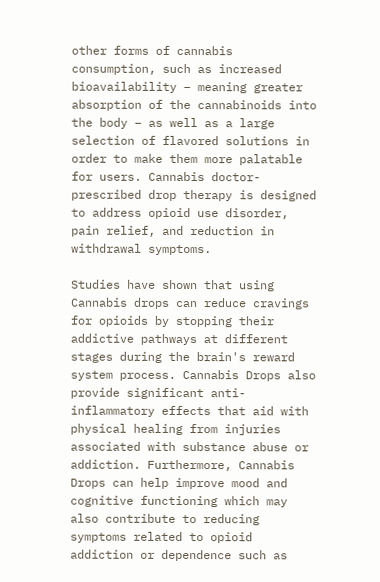other forms of cannabis consumption, such as increased bioavailability – meaning greater absorption of the cannabinoids into the body – as well as a large selection of flavored solutions in order to make them more palatable for users. Cannabis doctor-prescribed drop therapy is designed to address opioid use disorder, pain relief, and reduction in withdrawal symptoms.

Studies have shown that using Cannabis drops can reduce cravings for opioids by stopping their addictive pathways at different stages during the brain's reward system process. Cannabis Drops also provide significant anti-inflammatory effects that aid with physical healing from injuries associated with substance abuse or addiction. Furthermore, Cannabis Drops can help improve mood and cognitive functioning which may also contribute to reducing symptoms related to opioid addiction or dependence such as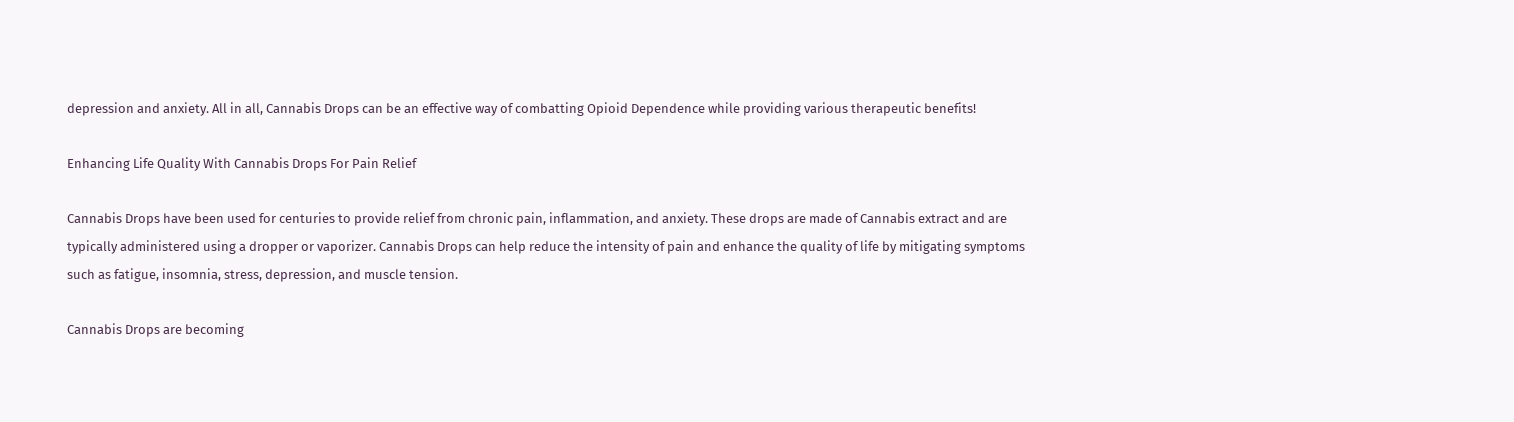depression and anxiety. All in all, Cannabis Drops can be an effective way of combatting Opioid Dependence while providing various therapeutic benefits!

Enhancing Life Quality With Cannabis Drops For Pain Relief

Cannabis Drops have been used for centuries to provide relief from chronic pain, inflammation, and anxiety. These drops are made of Cannabis extract and are typically administered using a dropper or vaporizer. Cannabis Drops can help reduce the intensity of pain and enhance the quality of life by mitigating symptoms such as fatigue, insomnia, stress, depression, and muscle tension.

Cannabis Drops are becoming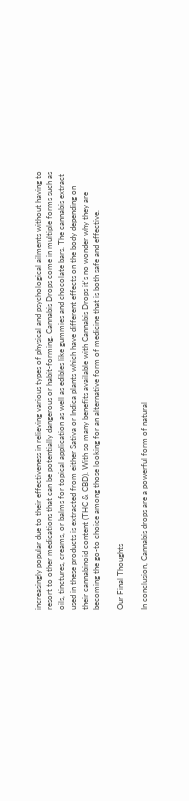increasingly popular due to their effectiveness in relieving various types of physical and psychological ailments without having to resort to other medications that can be potentially dangerous or habit-forming. Cannabis Drops come in multiple forms such as oils, tinctures, creams, or balms for topical application as well as edibles like gummies and chocolate bars. The cannabis extract used in these products is extracted from either Sativa or Indica plants which have different effects on the body depending on their cannabinoid content (THC & CBD). With so many benefits available with Cannabis Drops it's no wonder why they are becoming the go-to choice among those looking for an alternative form of medicine that is both safe and effective.

Our Final Thoughts

In conclusion, Cannabis drops are a powerful form of natural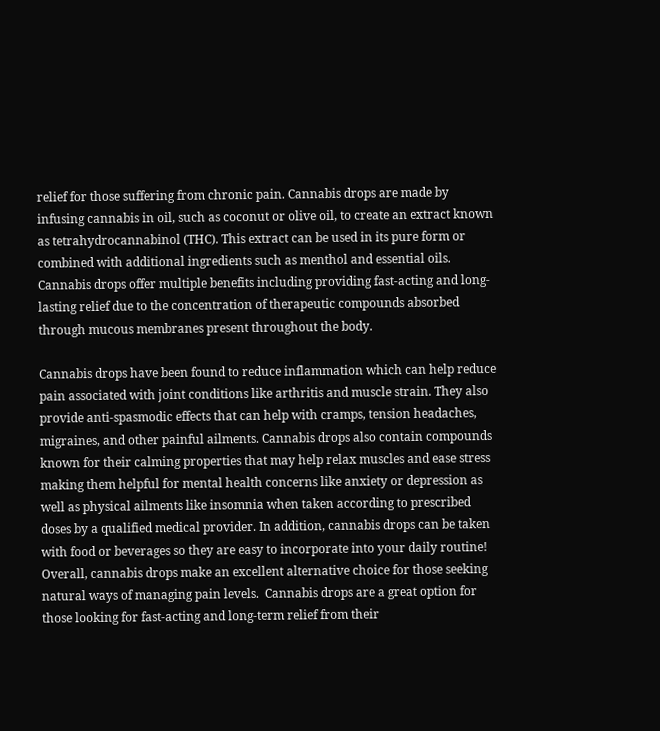relief for those suffering from chronic pain. Cannabis drops are made by infusing cannabis in oil, such as coconut or olive oil, to create an extract known as tetrahydrocannabinol (THC). This extract can be used in its pure form or combined with additional ingredients such as menthol and essential oils. Cannabis drops offer multiple benefits including providing fast-acting and long-lasting relief due to the concentration of therapeutic compounds absorbed through mucous membranes present throughout the body.

Cannabis drops have been found to reduce inflammation which can help reduce pain associated with joint conditions like arthritis and muscle strain. They also provide anti-spasmodic effects that can help with cramps, tension headaches, migraines, and other painful ailments. Cannabis drops also contain compounds known for their calming properties that may help relax muscles and ease stress making them helpful for mental health concerns like anxiety or depression as well as physical ailments like insomnia when taken according to prescribed doses by a qualified medical provider. In addition, cannabis drops can be taken with food or beverages so they are easy to incorporate into your daily routine!  Overall, cannabis drops make an excellent alternative choice for those seeking natural ways of managing pain levels.  Cannabis drops are a great option for those looking for fast-acting and long-term relief from their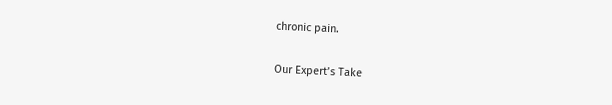chronic pain.

Our Expert’s Take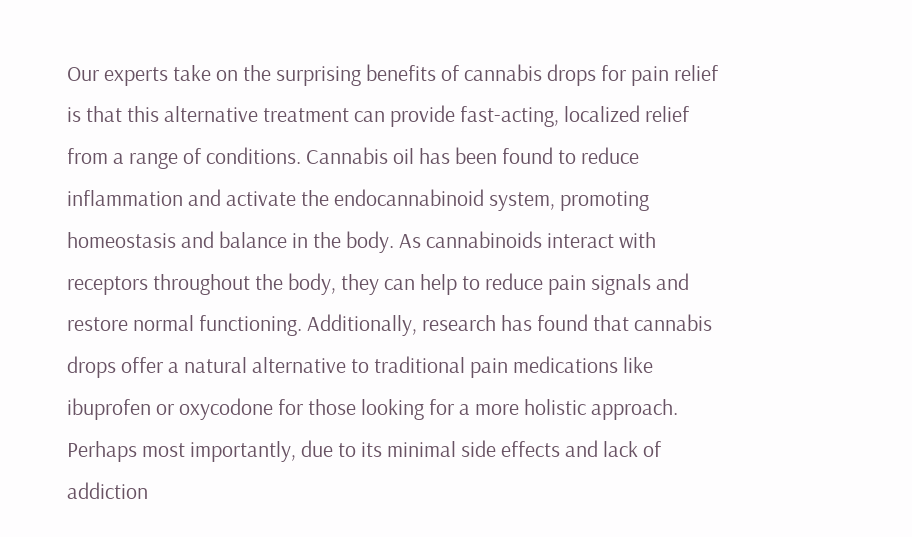Our experts take on the surprising benefits of cannabis drops for pain relief is that this alternative treatment can provide fast-acting, localized relief from a range of conditions. Cannabis oil has been found to reduce inflammation and activate the endocannabinoid system, promoting homeostasis and balance in the body. As cannabinoids interact with receptors throughout the body, they can help to reduce pain signals and restore normal functioning. Additionally, research has found that cannabis drops offer a natural alternative to traditional pain medications like ibuprofen or oxycodone for those looking for a more holistic approach. Perhaps most importantly, due to its minimal side effects and lack of addiction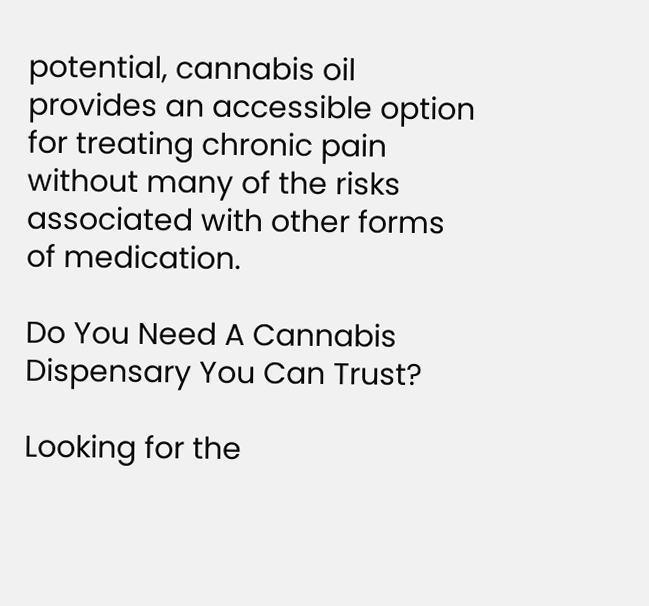potential, cannabis oil provides an accessible option for treating chronic pain without many of the risks associated with other forms of medication.

Do You Need A Cannabis Dispensary You Can Trust?

Looking for the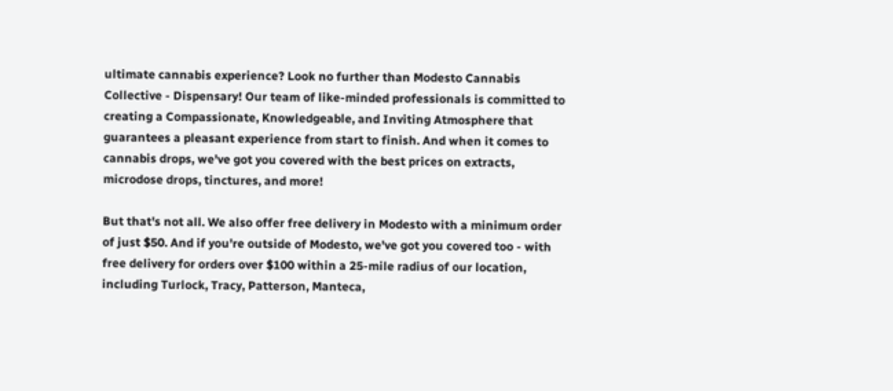ultimate cannabis experience? Look no further than Modesto Cannabis Collective - Dispensary! Our team of like-minded professionals is committed to creating a Compassionate, Knowledgeable, and Inviting Atmosphere that guarantees a pleasant experience from start to finish. And when it comes to cannabis drops, we've got you covered with the best prices on extracts, microdose drops, tinctures, and more!

But that's not all. We also offer free delivery in Modesto with a minimum order of just $50. And if you're outside of Modesto, we've got you covered too - with free delivery for orders over $100 within a 25-mile radius of our location, including Turlock, Tracy, Patterson, Manteca,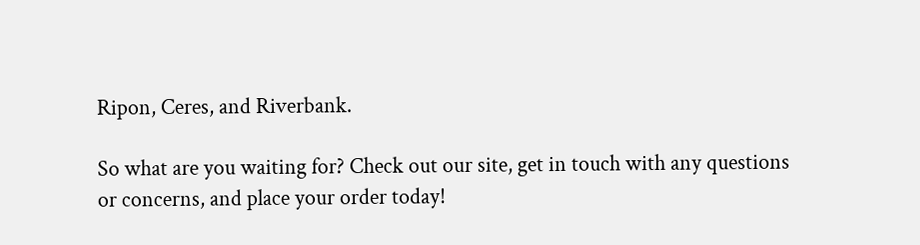Ripon, Ceres, and Riverbank.

So what are you waiting for? Check out our site, get in touch with any questions or concerns, and place your order today!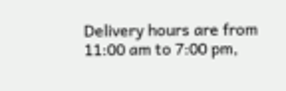Delivery hours are from 11:00 am to 7:00 pm,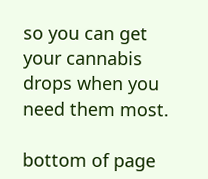so you can get your cannabis drops when you need them most.

bottom of page